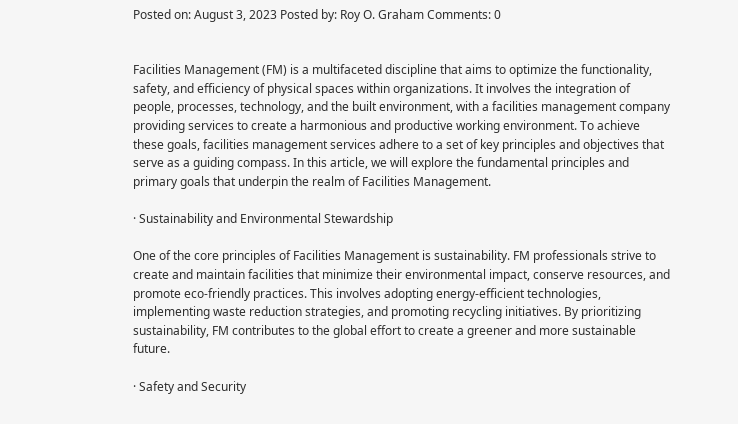Posted on: August 3, 2023 Posted by: Roy O. Graham Comments: 0


Facilities Management (FM) is a multifaceted discipline that aims to optimize the functionality, safety, and efficiency of physical spaces within organizations. It involves the integration of people, processes, technology, and the built environment, with a facilities management company providing services to create a harmonious and productive working environment. To achieve these goals, facilities management services adhere to a set of key principles and objectives that serve as a guiding compass. In this article, we will explore the fundamental principles and primary goals that underpin the realm of Facilities Management.

· Sustainability and Environmental Stewardship

One of the core principles of Facilities Management is sustainability. FM professionals strive to create and maintain facilities that minimize their environmental impact, conserve resources, and promote eco-friendly practices. This involves adopting energy-efficient technologies, implementing waste reduction strategies, and promoting recycling initiatives. By prioritizing sustainability, FM contributes to the global effort to create a greener and more sustainable future.

· Safety and Security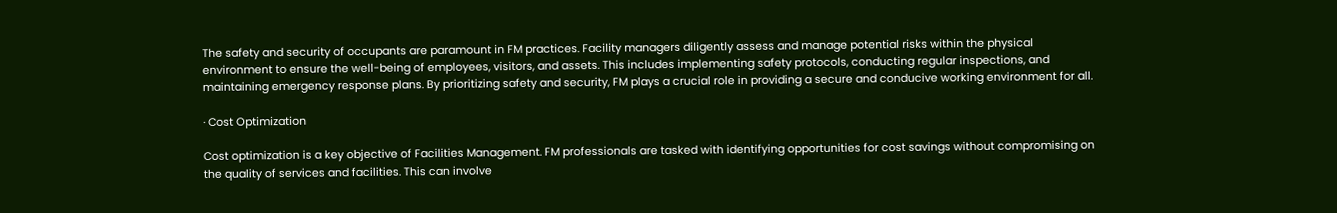The safety and security of occupants are paramount in FM practices. Facility managers diligently assess and manage potential risks within the physical environment to ensure the well-being of employees, visitors, and assets. This includes implementing safety protocols, conducting regular inspections, and maintaining emergency response plans. By prioritizing safety and security, FM plays a crucial role in providing a secure and conducive working environment for all.

· Cost Optimization

Cost optimization is a key objective of Facilities Management. FM professionals are tasked with identifying opportunities for cost savings without compromising on the quality of services and facilities. This can involve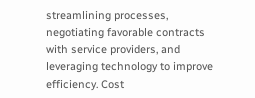streamlining processes, negotiating favorable contracts with service providers, and leveraging technology to improve efficiency. Cost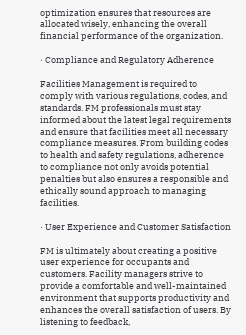optimization ensures that resources are allocated wisely, enhancing the overall financial performance of the organization.

· Compliance and Regulatory Adherence

Facilities Management is required to comply with various regulations, codes, and standards. FM professionals must stay informed about the latest legal requirements and ensure that facilities meet all necessary compliance measures. From building codes to health and safety regulations, adherence to compliance not only avoids potential penalties but also ensures a responsible and ethically sound approach to managing facilities.

· User Experience and Customer Satisfaction

FM is ultimately about creating a positive user experience for occupants and customers. Facility managers strive to provide a comfortable and well-maintained environment that supports productivity and enhances the overall satisfaction of users. By listening to feedback,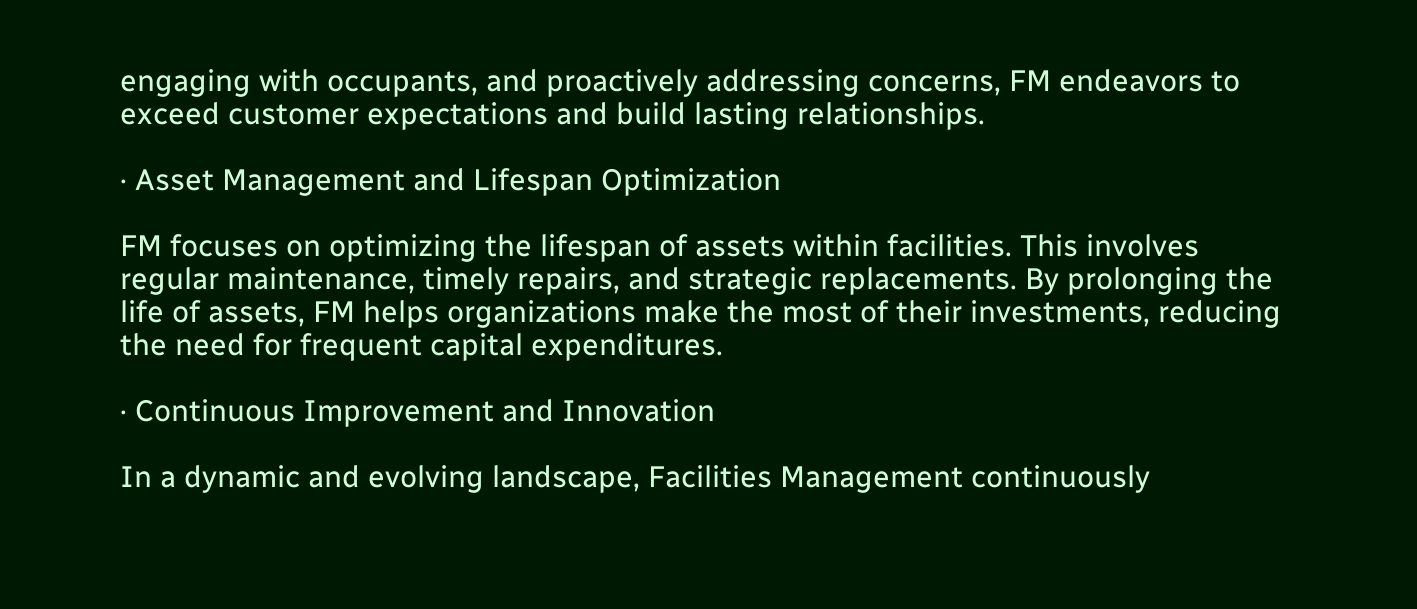engaging with occupants, and proactively addressing concerns, FM endeavors to exceed customer expectations and build lasting relationships.

· Asset Management and Lifespan Optimization

FM focuses on optimizing the lifespan of assets within facilities. This involves regular maintenance, timely repairs, and strategic replacements. By prolonging the life of assets, FM helps organizations make the most of their investments, reducing the need for frequent capital expenditures.

· Continuous Improvement and Innovation

In a dynamic and evolving landscape, Facilities Management continuously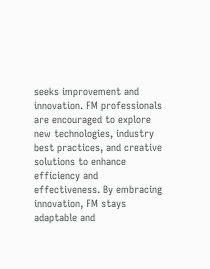seeks improvement and innovation. FM professionals are encouraged to explore new technologies, industry best practices, and creative solutions to enhance efficiency and effectiveness. By embracing innovation, FM stays adaptable and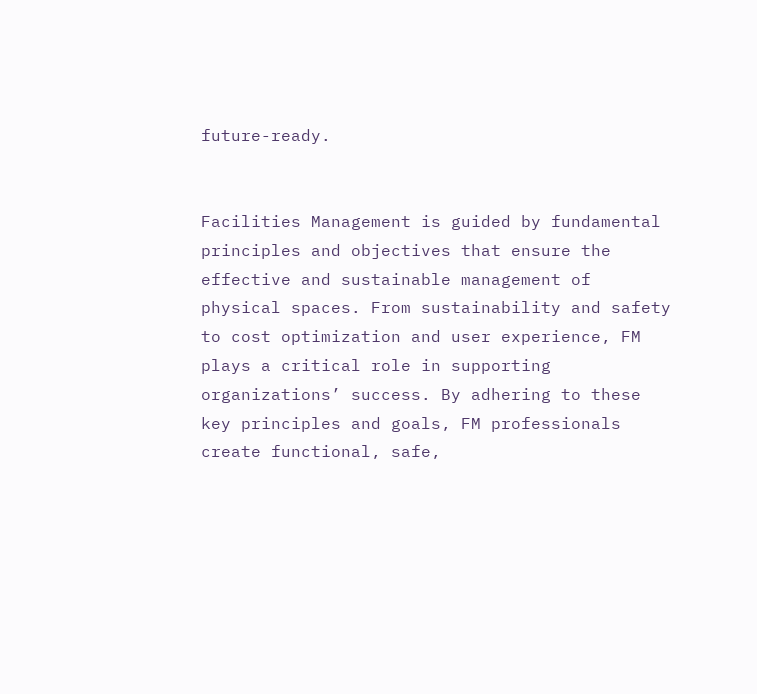future-ready.


Facilities Management is guided by fundamental principles and objectives that ensure the effective and sustainable management of physical spaces. From sustainability and safety to cost optimization and user experience, FM plays a critical role in supporting organizations’ success. By adhering to these key principles and goals, FM professionals create functional, safe,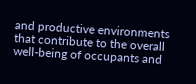and productive environments that contribute to the overall well-being of occupants and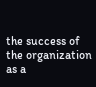the success of the organization as a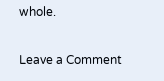whole.

Leave a Comment